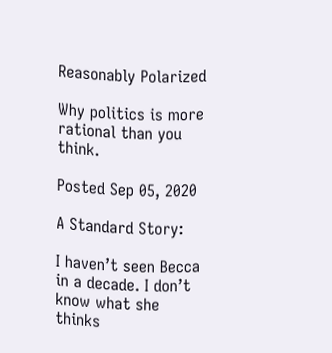Reasonably Polarized

Why politics is more rational than you think.

Posted Sep 05, 2020

A Standard Story:

I haven’t seen Becca in a decade. I don’t know what she thinks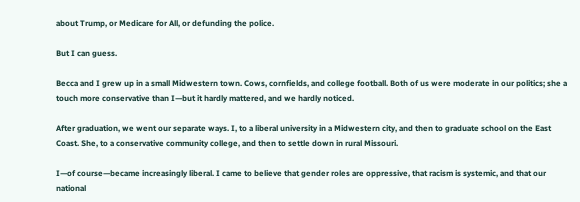about Trump, or Medicare for All, or defunding the police.

But I can guess.

Becca and I grew up in a small Midwestern town. Cows, cornfields, and college football. Both of us were moderate in our politics; she a touch more conservative than I—but it hardly mattered, and we hardly noticed.

After graduation, we went our separate ways. I, to a liberal university in a Midwestern city, and then to graduate school on the East Coast. She, to a conservative community college, and then to settle down in rural Missouri.

I—of course—became increasingly liberal. I came to believe that gender roles are oppressive, that racism is systemic, and that our national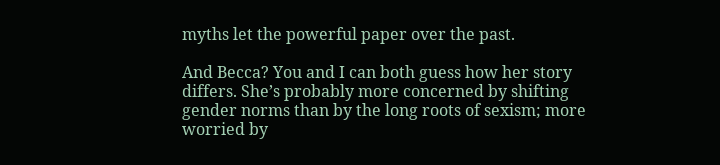myths let the powerful paper over the past.

And Becca? You and I can both guess how her story differs. She’s probably more concerned by shifting gender norms than by the long roots of sexism; more worried by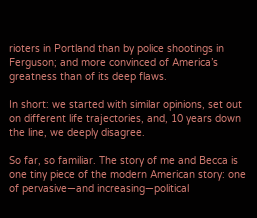rioters in Portland than by police shootings in Ferguson; and more convinced of America’s greatness than of its deep flaws.

In short: we started with similar opinions, set out on different life trajectories, and, 10 years down the line, we deeply disagree.

So far, so familiar. The story of me and Becca is one tiny piece of the modern American story: one of pervasive—and increasing—political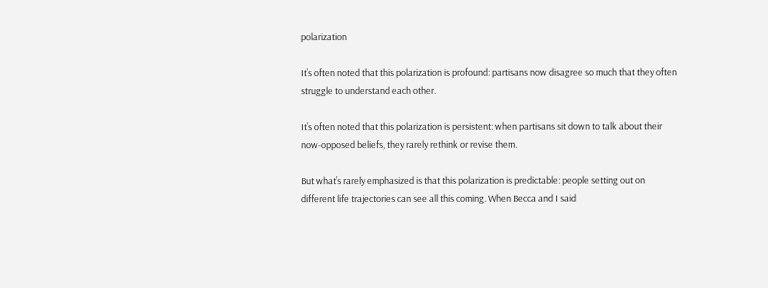polarization

It’s often noted that this polarization is profound: partisans now disagree so much that they often struggle to understand each other.

It’s often noted that this polarization is persistent: when partisans sit down to talk about their now-opposed beliefs, they rarely rethink or revise them.

But what’s rarely emphasized is that this polarization is predictable: people setting out on different life trajectories can see all this coming. When Becca and I said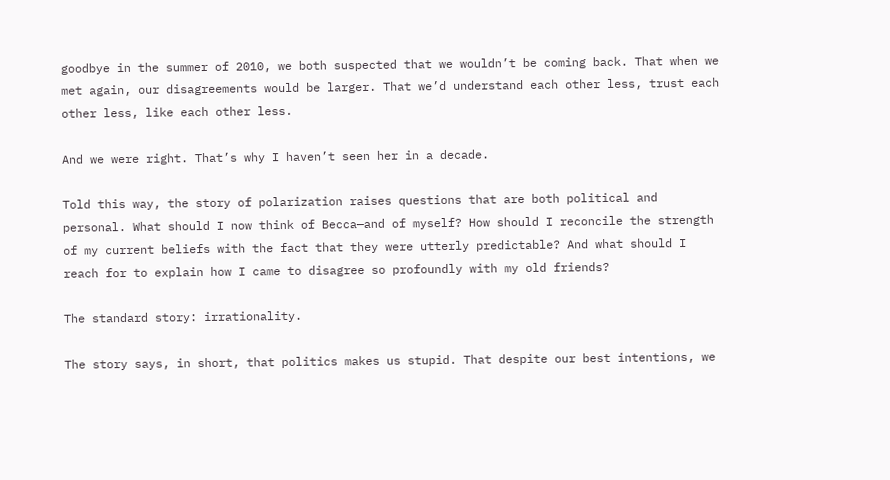goodbye in the summer of 2010, we both suspected that we wouldn’t be coming back. That when we met again, our disagreements would be larger. That we’d understand each other less, trust each other less, like each other less.

And we were right. That’s why I haven’t seen her in a decade.

Told this way, the story of polarization raises questions that are both political and personal. What should I now think of Becca—and of myself? How should I reconcile the strength of my current beliefs with the fact that they were utterly predictable? And what should I reach for to explain how I came to disagree so profoundly with my old friends?

The standard story: irrationality.

The story says, in short, that politics makes us stupid. That despite our best intentions, we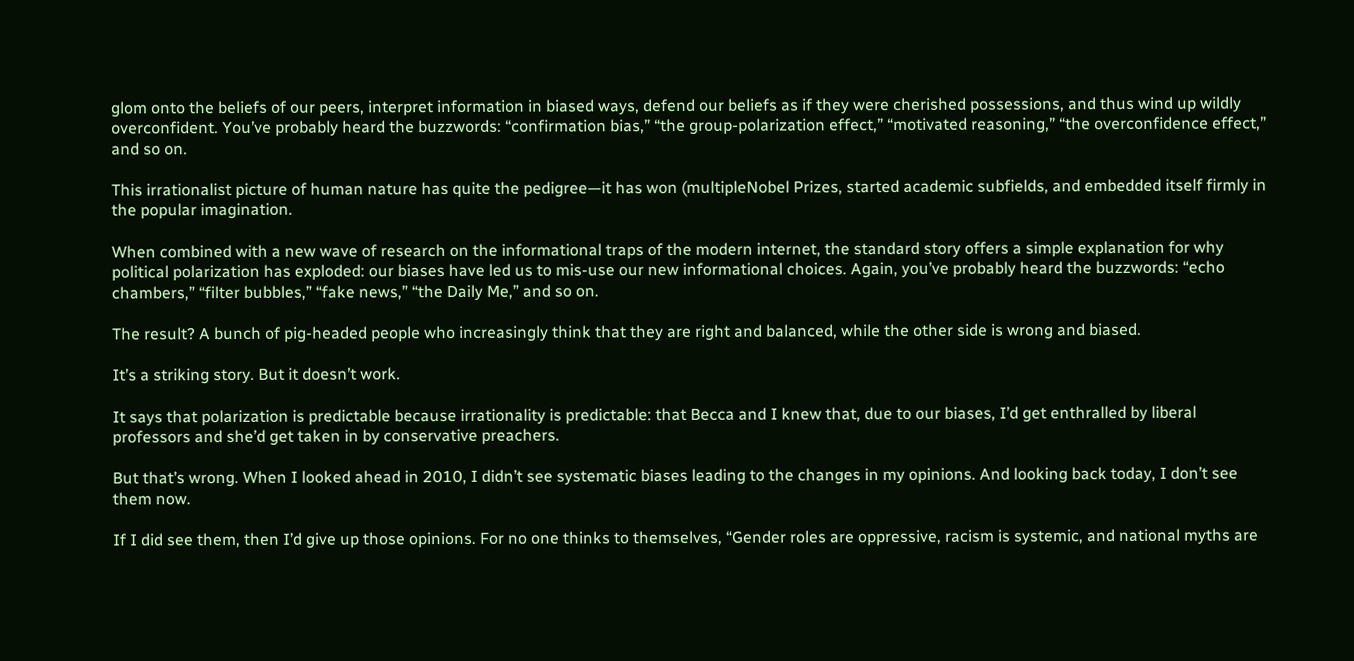glom onto the beliefs of our peers, interpret information in biased ways, defend our beliefs as if they were cherished possessions, and thus wind up wildly overconfident. You’ve probably heard the buzzwords: “confirmation bias,” “the group-polarization effect,” “motivated reasoning,” “the overconfidence effect,” and so on.

This irrationalist picture of human nature has quite the pedigree—it has won (multipleNobel Prizes, started academic subfields, and embedded itself firmly in the popular imagination.

When combined with a new wave of research on the informational traps of the modern internet, the standard story offers a simple explanation for why political polarization has exploded: our biases have led us to mis-use our new informational choices. Again, you’ve probably heard the buzzwords: “echo chambers,” “filter bubbles,” “fake news,” “the Daily Me,” and so on.

The result? A bunch of pig-headed people who increasingly think that they are right and balanced, while the other side is wrong and biased.

It’s a striking story. But it doesn’t work.

It says that polarization is predictable because irrationality is predictable: that Becca and I knew that, due to our biases, I’d get enthralled by liberal professors and she’d get taken in by conservative preachers.

But that’s wrong. When I looked ahead in 2010, I didn’t see systematic biases leading to the changes in my opinions. And looking back today, I don’t see them now.

If I did see them, then I’d give up those opinions. For no one thinks to themselves, “Gender roles are oppressive, racism is systemic, and national myths are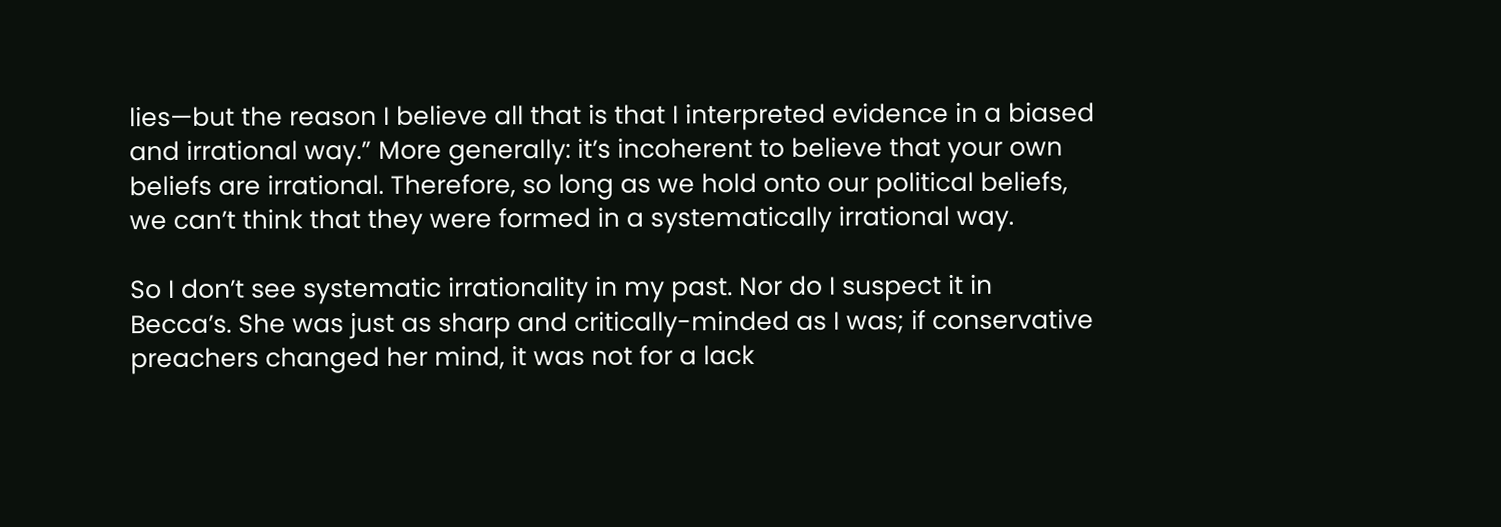lies—but the reason I believe all that is that I interpreted evidence in a biased and irrational way.” More generally: it’s incoherent to believe that your own beliefs are irrational. Therefore, so long as we hold onto our political beliefs, we can’t think that they were formed in a systematically irrational way.

So I don’t see systematic irrationality in my past. Nor do I suspect it in Becca’s. She was just as sharp and critically-minded as I was; if conservative preachers changed her mind, it was not for a lack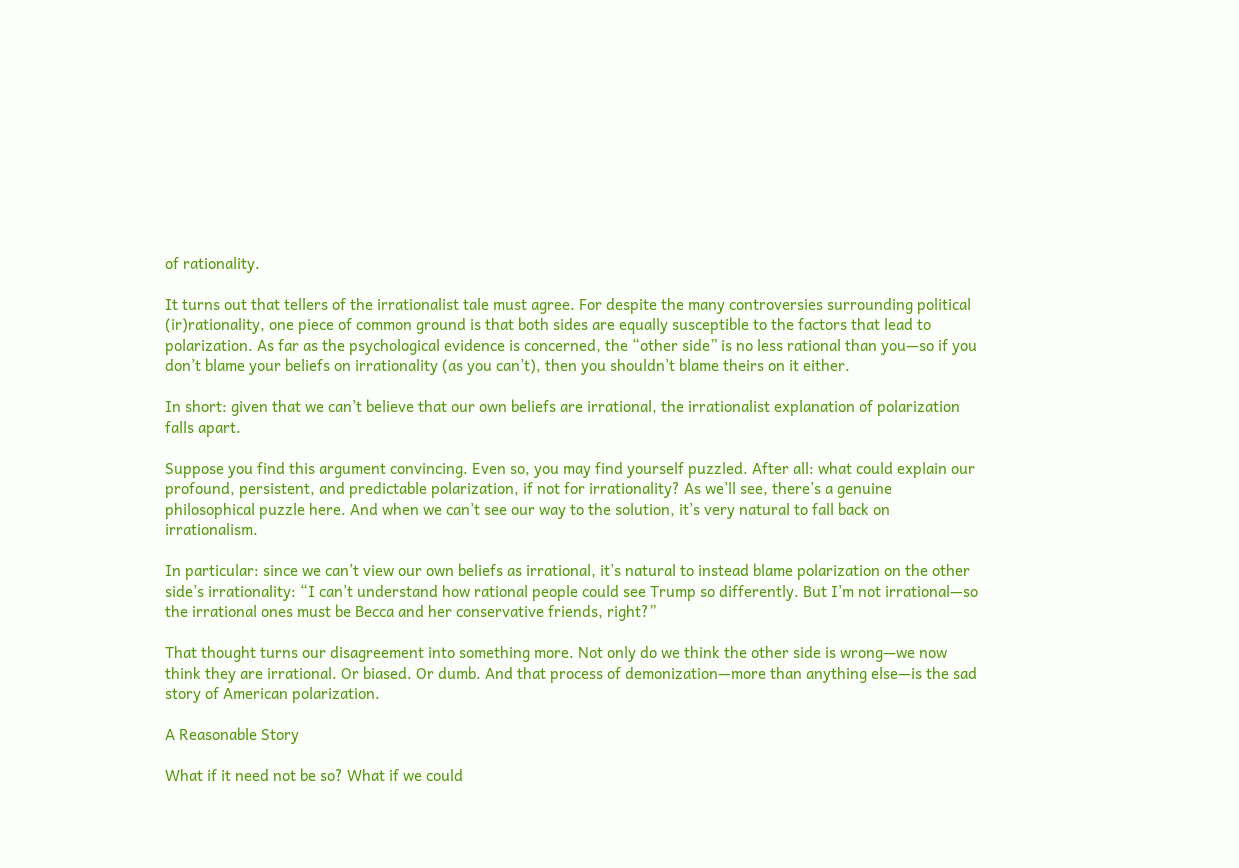of rationality.

It turns out that tellers of the irrationalist tale must agree. For despite the many controversies surrounding political (ir)rationality, one piece of common ground is that both sides are equally susceptible to the factors that lead to polarization. As far as the psychological evidence is concerned, the “other side” is no less rational than you—so if you don’t blame your beliefs on irrationality (as you can’t), then you shouldn’t blame theirs on it either.

In short: given that we can’t believe that our own beliefs are irrational, the irrationalist explanation of polarization falls apart.

Suppose you find this argument convincing. Even so, you may find yourself puzzled. After all: what could explain our profound, persistent, and predictable polarization, if not for irrationality? As we’ll see, there’s a genuine philosophical puzzle here. And when we can’t see our way to the solution, it’s very natural to fall back on irrationalism.

In particular: since we can’t view our own beliefs as irrational, it’s natural to instead blame polarization on the other side’s irrationality: “I can’t understand how rational people could see Trump so differently. But I’m not irrational—so the irrational ones must be Becca and her conservative friends, right?”

That thought turns our disagreement into something more. Not only do we think the other side is wrong—we now think they are irrational. Or biased. Or dumb. And that process of demonization—more than anything else—is the sad story of American polarization.

A Reasonable Story

What if it need not be so? What if we could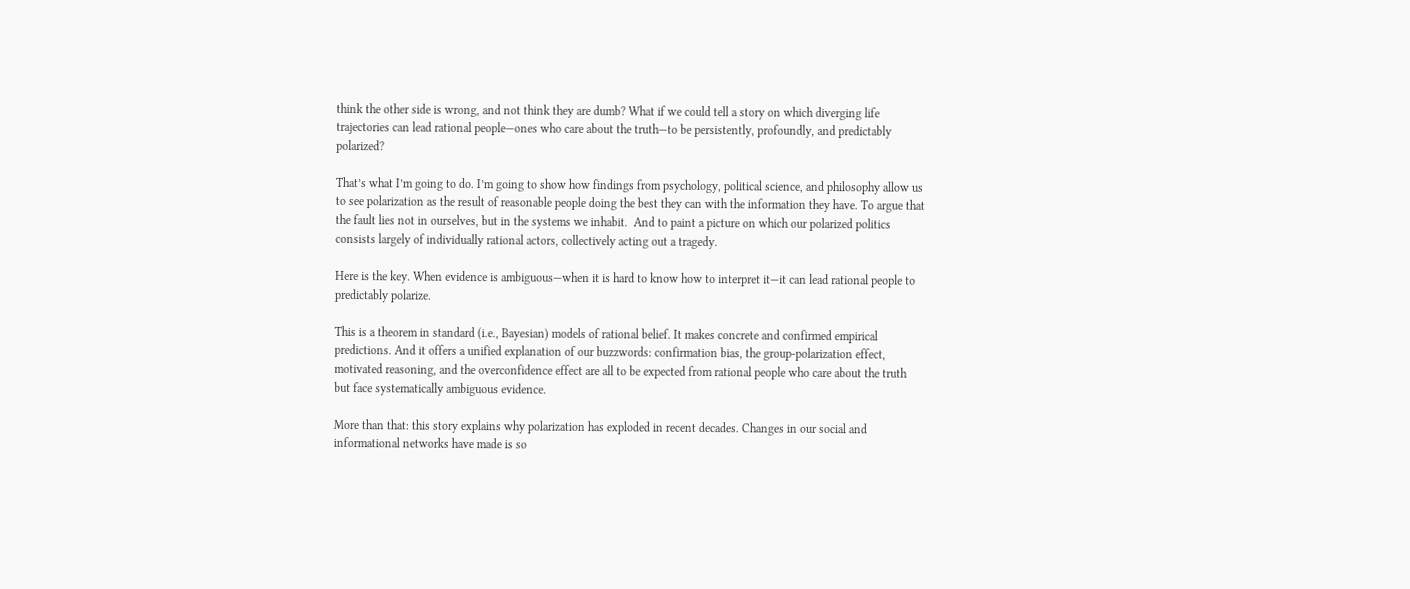think the other side is wrong, and not think they are dumb? What if we could tell a story on which diverging life trajectories can lead rational people—ones who care about the truth—to be persistently, profoundly, and predictably polarized?

That’s what I’m going to do. I’m going to show how findings from psychology, political science, and philosophy allow us to see polarization as the result of reasonable people doing the best they can with the information they have. To argue that the fault lies not in ourselves, but in the systems we inhabit.  And to paint a picture on which our polarized politics consists largely of individually rational actors, collectively acting out a tragedy.

Here is the key. When evidence is ambiguous—when it is hard to know how to interpret it—it can lead rational people to predictably polarize.

This is a theorem in standard (i.e., Bayesian) models of rational belief. It makes concrete and confirmed empirical predictions. And it offers a unified explanation of our buzzwords: confirmation bias, the group-polarization effect, motivated reasoning, and the overconfidence effect are all to be expected from rational people who care about the truth but face systematically ambiguous evidence.

More than that: this story explains why polarization has exploded in recent decades. Changes in our social and informational networks have made is so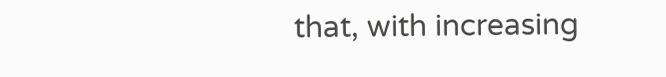that, with increasing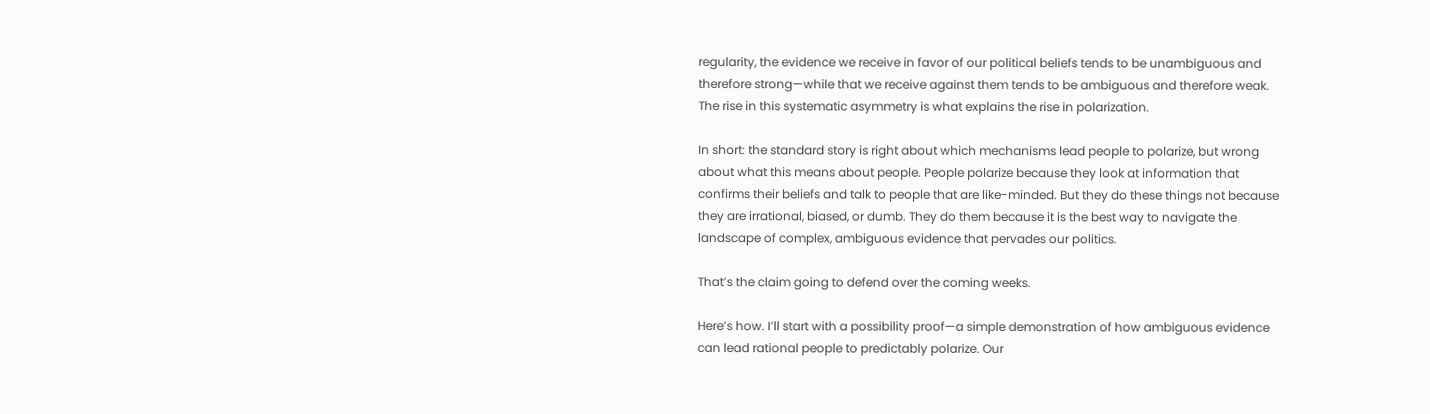regularity, the evidence we receive in favor of our political beliefs tends to be unambiguous and therefore strong—while that we receive against them tends to be ambiguous and therefore weak. The rise in this systematic asymmetry is what explains the rise in polarization.

In short: the standard story is right about which mechanisms lead people to polarize, but wrong about what this means about people. People polarize because they look at information that confirms their beliefs and talk to people that are like-minded. But they do these things not because they are irrational, biased, or dumb. They do them because it is the best way to navigate the landscape of complex, ambiguous evidence that pervades our politics.

That’s the claim going to defend over the coming weeks.

Here’s how. I’ll start with a possibility proof—a simple demonstration of how ambiguous evidence can lead rational people to predictably polarize. Our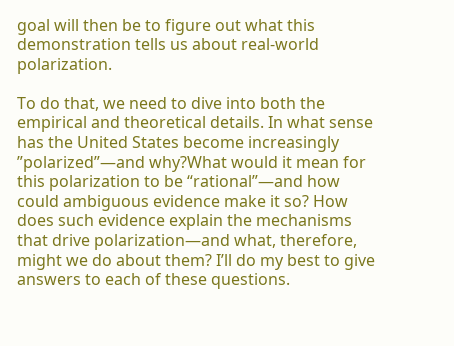goal will then be to figure out what this demonstration tells us about real-world polarization.

To do that, we need to dive into both the empirical and theoretical details. In what sense has the United States become increasingly ”polarized”—and why?What would it mean for this polarization to be “rational”—and how could ambiguous evidence make it so? How does such evidence explain the mechanisms that drive polarization—and what, therefore, might we do about them? I’ll do my best to give answers to each of these questions.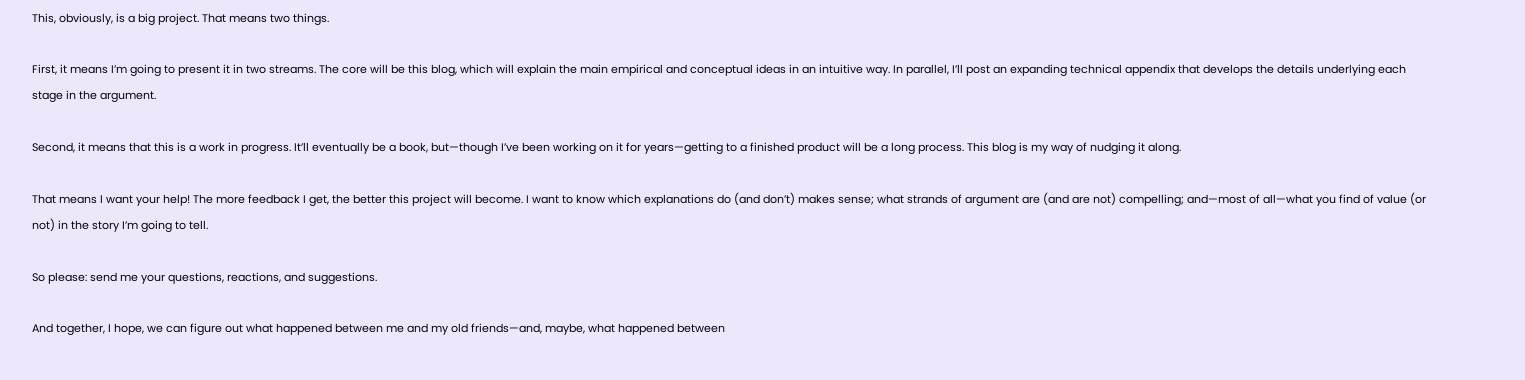This, obviously, is a big project. That means two things.

First, it means I’m going to present it in two streams. The core will be this blog, which will explain the main empirical and conceptual ideas in an intuitive way. In parallel, I’ll post an expanding technical appendix that develops the details underlying each stage in the argument.

Second, it means that this is a work in progress. It’ll eventually be a book, but—though I’ve been working on it for years—getting to a finished product will be a long process. This blog is my way of nudging it along.

That means I want your help! The more feedback I get, the better this project will become. I want to know which explanations do (and don’t) makes sense; what strands of argument are (and are not) compelling; and—most of all—what you find of value (or not) in the story I’m going to tell.

So please: send me your questions, reactions, and suggestions.

And together, I hope, we can figure out what happened between me and my old friends—and, maybe, what happened between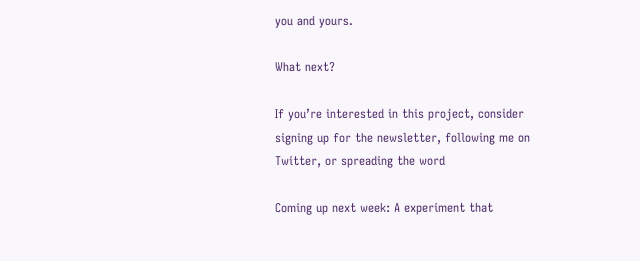you and yours.

What next?

If you’re interested in this project, consider signing up for the newsletter, following me on Twitter, or spreading the word

Coming up next week: A experiment that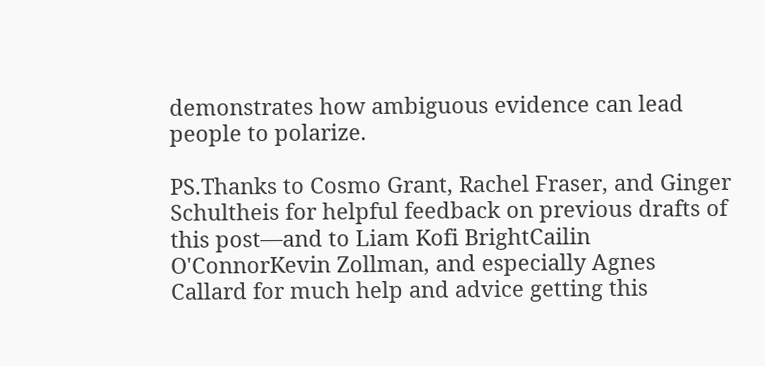demonstrates how ambiguous evidence can lead people to polarize.

PS.Thanks to Cosmo Grant, Rachel Fraser, and Ginger Schultheis for helpful feedback on previous drafts of this post—and to Liam Kofi BrightCailin O'ConnorKevin Zollman, and especially Agnes Callard for much help and advice getting this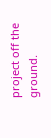project off the ground.